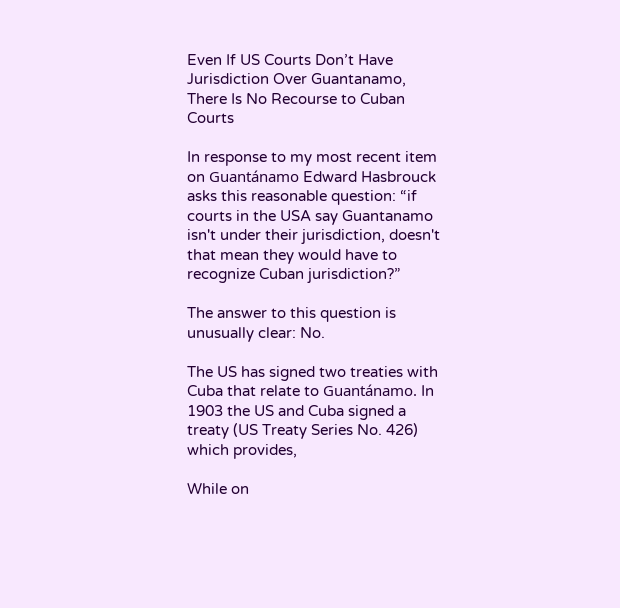Even If US Courts Don’t Have Jurisdiction Over Guantanamo, There Is No Recourse to Cuban Courts

In response to my most recent item on Guantánamo Edward Hasbrouck asks this reasonable question: “if courts in the USA say Guantanamo isn't under their jurisdiction, doesn't that mean they would have to recognize Cuban jurisdiction?”

The answer to this question is unusually clear: No.

The US has signed two treaties with Cuba that relate to Guantánamo. In 1903 the US and Cuba signed a treaty (US Treaty Series No. 426) which provides,

While on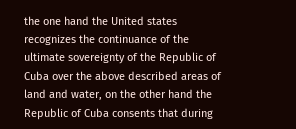the one hand the United states recognizes the continuance of the ultimate sovereignty of the Republic of Cuba over the above described areas of land and water, on the other hand the Republic of Cuba consents that during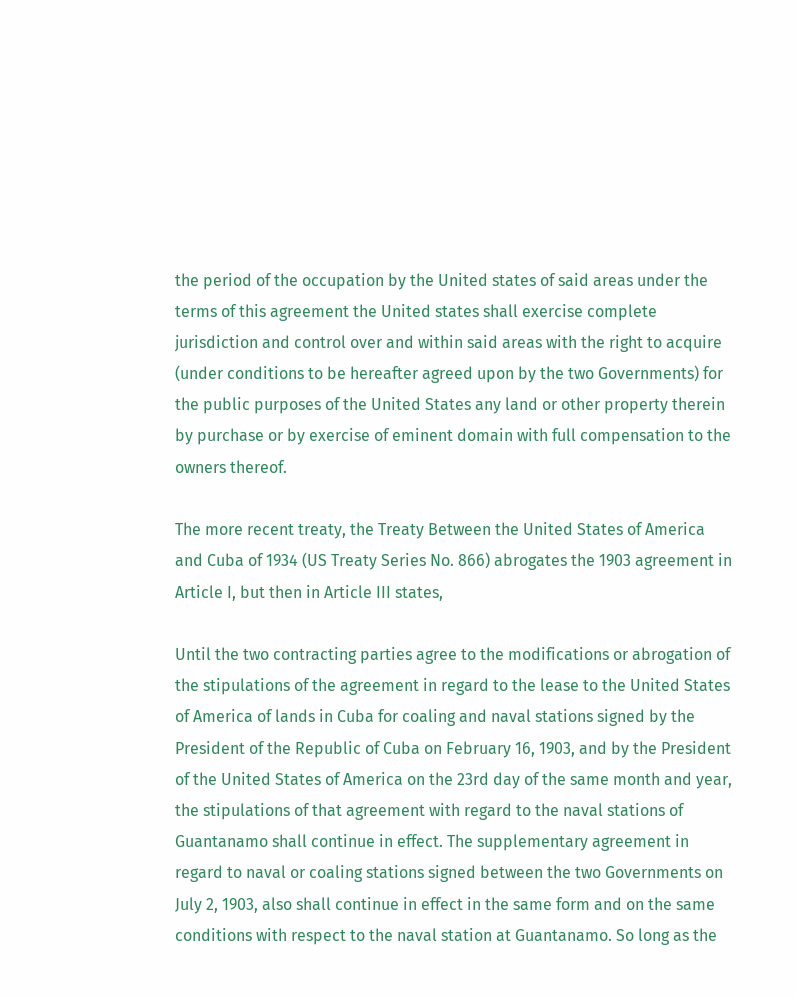the period of the occupation by the United states of said areas under the terms of this agreement the United states shall exercise complete jurisdiction and control over and within said areas with the right to acquire (under conditions to be hereafter agreed upon by the two Governments) for the public purposes of the United States any land or other property therein by purchase or by exercise of eminent domain with full compensation to the owners thereof.

The more recent treaty, the Treaty Between the United States of America and Cuba of 1934 (US Treaty Series No. 866) abrogates the 1903 agreement in Article I, but then in Article III states,

Until the two contracting parties agree to the modifications or abrogation of the stipulations of the agreement in regard to the lease to the United States of America of lands in Cuba for coaling and naval stations signed by the President of the Republic of Cuba on February 16, 1903, and by the President of the United States of America on the 23rd day of the same month and year, the stipulations of that agreement with regard to the naval stations of Guantanamo shall continue in effect. The supplementary agreement in regard to naval or coaling stations signed between the two Governments on July 2, 1903, also shall continue in effect in the same form and on the same conditions with respect to the naval station at Guantanamo. So long as the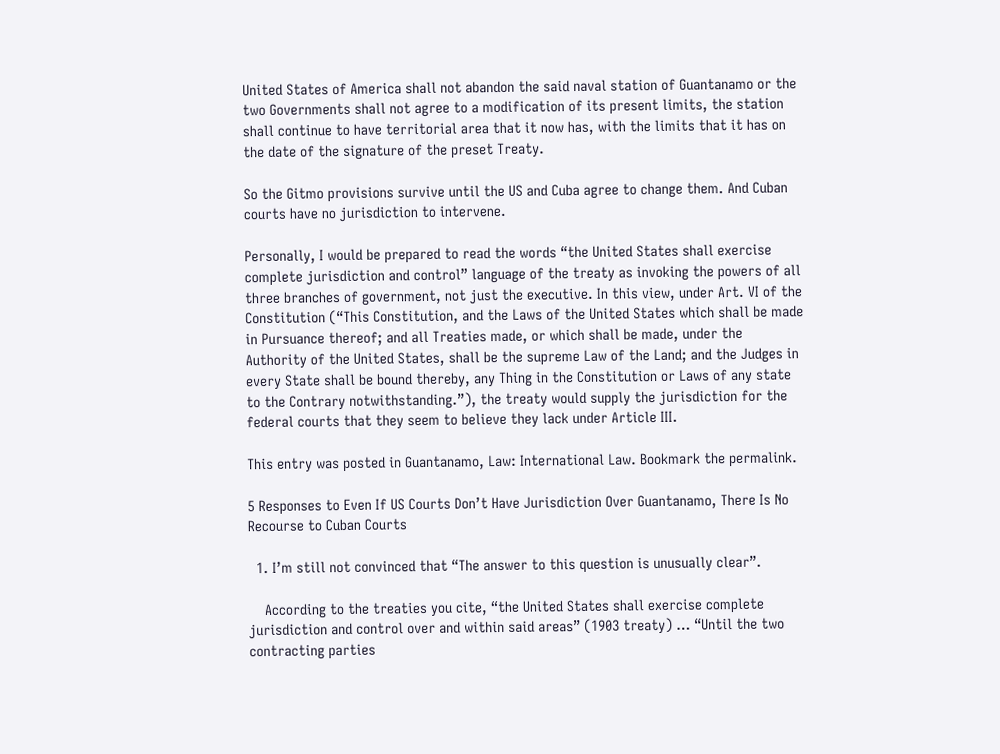United States of America shall not abandon the said naval station of Guantanamo or the two Governments shall not agree to a modification of its present limits, the station shall continue to have territorial area that it now has, with the limits that it has on the date of the signature of the preset Treaty.

So the Gitmo provisions survive until the US and Cuba agree to change them. And Cuban courts have no jurisdiction to intervene.

Personally, I would be prepared to read the words “the United States shall exercise complete jurisdiction and control” language of the treaty as invoking the powers of all three branches of government, not just the executive. In this view, under Art. VI of the Constitution (“This Constitution, and the Laws of the United States which shall be made in Pursuance thereof; and all Treaties made, or which shall be made, under the Authority of the United States, shall be the supreme Law of the Land; and the Judges in every State shall be bound thereby, any Thing in the Constitution or Laws of any state to the Contrary notwithstanding.”), the treaty would supply the jurisdiction for the federal courts that they seem to believe they lack under Article III.

This entry was posted in Guantanamo, Law: International Law. Bookmark the permalink.

5 Responses to Even If US Courts Don’t Have Jurisdiction Over Guantanamo, There Is No Recourse to Cuban Courts

  1. I’m still not convinced that “The answer to this question is unusually clear”.

    According to the treaties you cite, “the United States shall exercise complete jurisdiction and control over and within said areas” (1903 treaty) … “Until the two contracting parties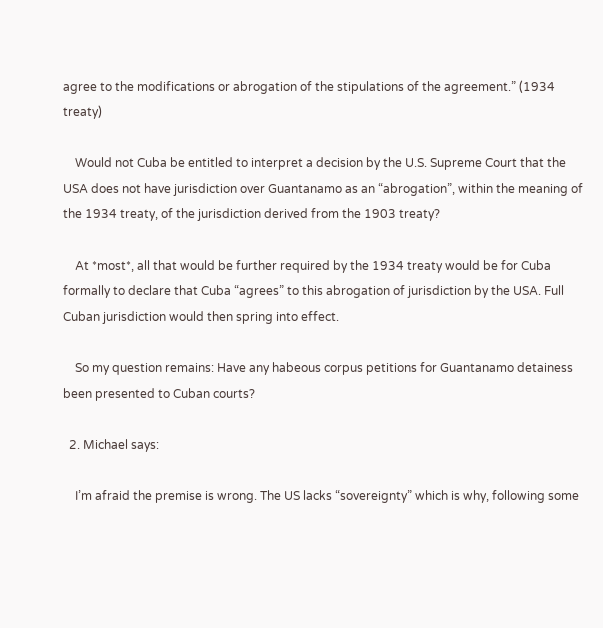agree to the modifications or abrogation of the stipulations of the agreement.” (1934 treaty)

    Would not Cuba be entitled to interpret a decision by the U.S. Supreme Court that the USA does not have jurisdiction over Guantanamo as an “abrogation”, within the meaning of the 1934 treaty, of the jurisdiction derived from the 1903 treaty?

    At *most*, all that would be further required by the 1934 treaty would be for Cuba formally to declare that Cuba “agrees” to this abrogation of jurisdiction by the USA. Full Cuban jurisdiction would then spring into effect.

    So my question remains: Have any habeous corpus petitions for Guantanamo detainess been presented to Cuban courts?

  2. Michael says:

    I’m afraid the premise is wrong. The US lacks “sovereignty” which is why, following some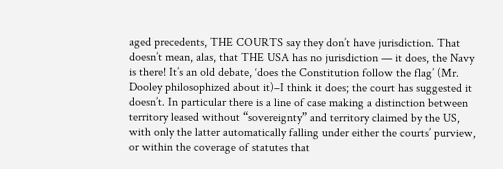aged precedents, THE COURTS say they don’t have jurisdiction. That doesn’t mean, alas, that THE USA has no jurisdiction — it does, the Navy is there! It’s an old debate, ‘does the Constitution follow the flag’ (Mr. Dooley philosophized about it)–I think it does; the court has suggested it doesn’t. In particular there is a line of case making a distinction between territory leased without “sovereignty” and territory claimed by the US, with only the latter automatically falling under either the courts’ purview, or within the coverage of statutes that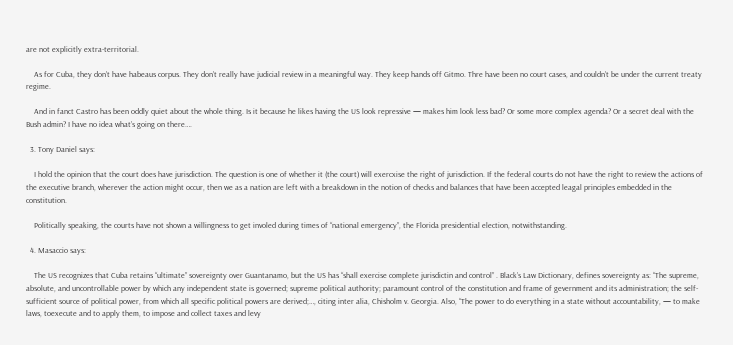are not explicitly extra-territorial.

    As for Cuba, they don’t have habeaus corpus. They don’t really have judicial review in a meaningful way. They keep hands off Gitmo. Thre have been no court cases, and couldn’t be under the current treaty regime.

    And in fanct Castro has been oddly quiet about the whole thing. Is it because he likes having the US look repressive — makes him look less bad? Or some more complex agenda? Or a secret deal with the Bush admin? I have no idea what’s going on there….

  3. Tony Daniel says:

    I hold the opinion that the court does have jurisdiction. The question is one of whether it (the court) will exercxise the right of jurisdiction. If the federal courts do not have the right to review the actions of the executive branch, wherever the action might occur, then we as a nation are left with a breakdown in the notion of checks and balances that have been accepted leagal principles embedded in the constitution.

    Politically speaking, the courts have not shown a willingness to get involed during times of “national emergency”, the Florida presidential election, notwithstanding.

  4. Masaccio says:

    The US recognizes that Cuba retains “ultimate” sovereignty over Guantanamo, but the US has “shall exercise complete jurisdictin and control” . Black’s Law Dictionary, defines sovereignty as: “The supreme, absolute, and uncontrollable power by which any independent state is governed; supreme political authority; paramount control of the constitution and frame of gevernment and its administration; the self-sufficient source of political power, from which all specific political powers are derived;…, citing inter alia, Chisholm v. Georgia. Also, “The power to do everything in a state without accountability, — to make laws, toexecute and to apply them, to impose and collect taxes and levy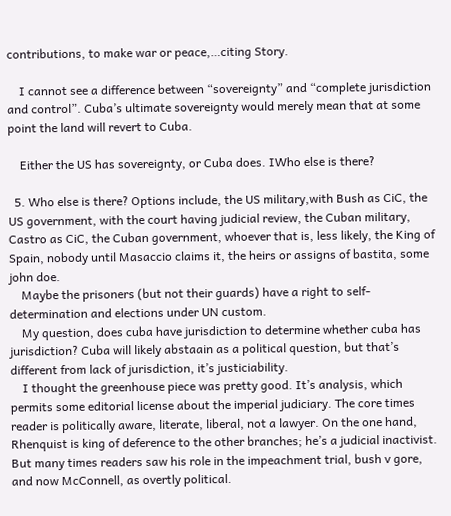contributions, to make war or peace,…citing Story.

    I cannot see a difference between “sovereignty” and “complete jurisdiction and control”. Cuba’s ultimate sovereignty would merely mean that at some point the land will revert to Cuba.

    Either the US has sovereignty, or Cuba does. IWho else is there?

  5. Who else is there? Options include, the US military,with Bush as CiC, the US government, with the court having judicial review, the Cuban military, Castro as CiC, the Cuban government, whoever that is, less likely, the King of Spain, nobody until Masaccio claims it, the heirs or assigns of bastita, some john doe.
    Maybe the prisoners (but not their guards) have a right to self-determination and elections under UN custom.
    My question, does cuba have jurisdiction to determine whether cuba has jurisdiction? Cuba will likely abstaain as a political question, but that’s different from lack of jurisdiction, it’s justiciability.
    I thought the greenhouse piece was pretty good. It’s analysis, which permits some editorial license about the imperial judiciary. The core times reader is politically aware, literate, liberal, not a lawyer. On the one hand, Rhenquist is king of deference to the other branches; he’s a judicial inactivist. But many times readers saw his role in the impeachment trial, bush v gore, and now McConnell, as overtly political.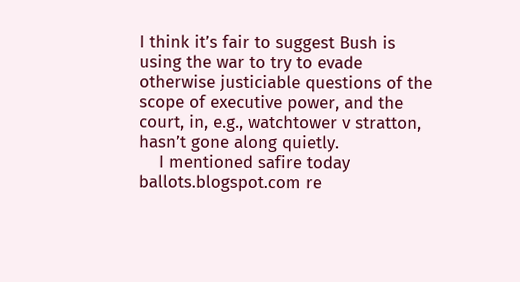I think it’s fair to suggest Bush is using the war to try to evade otherwise justiciable questions of the scope of executive power, and the court, in, e.g., watchtower v stratton, hasn’t gone along quietly.
    I mentioned safire today ballots.blogspot.com re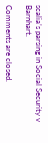scalia’s parsing in Social Security v Barnhart.

Comments are closed.